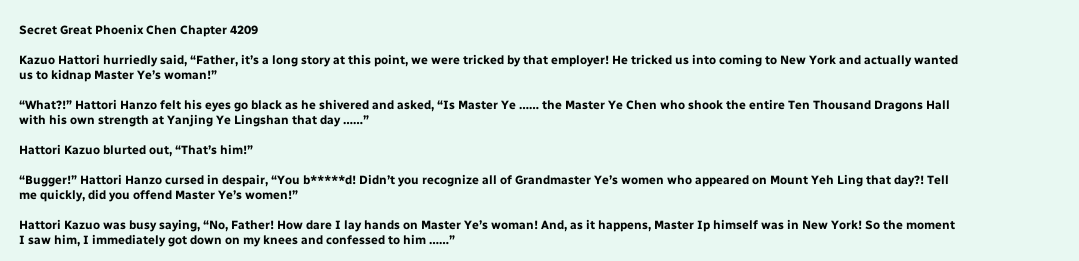Secret Great Phoenix Chen Chapter 4209

Kazuo Hattori hurriedly said, “Father, it’s a long story at this point, we were tricked by that employer! He tricked us into coming to New York and actually wanted us to kidnap Master Ye’s woman!”

“What?!” Hattori Hanzo felt his eyes go black as he shivered and asked, “Is Master Ye …… the Master Ye Chen who shook the entire Ten Thousand Dragons Hall with his own strength at Yanjing Ye Lingshan that day ……”

Hattori Kazuo blurted out, “That’s him!”

“Bugger!” Hattori Hanzo cursed in despair, “You b*****d! Didn’t you recognize all of Grandmaster Ye’s women who appeared on Mount Yeh Ling that day?! Tell me quickly, did you offend Master Ye’s women!”

Hattori Kazuo was busy saying, “No, Father! How dare I lay hands on Master Ye’s woman! And, as it happens, Master Ip himself was in New York! So the moment I saw him, I immediately got down on my knees and confessed to him ……”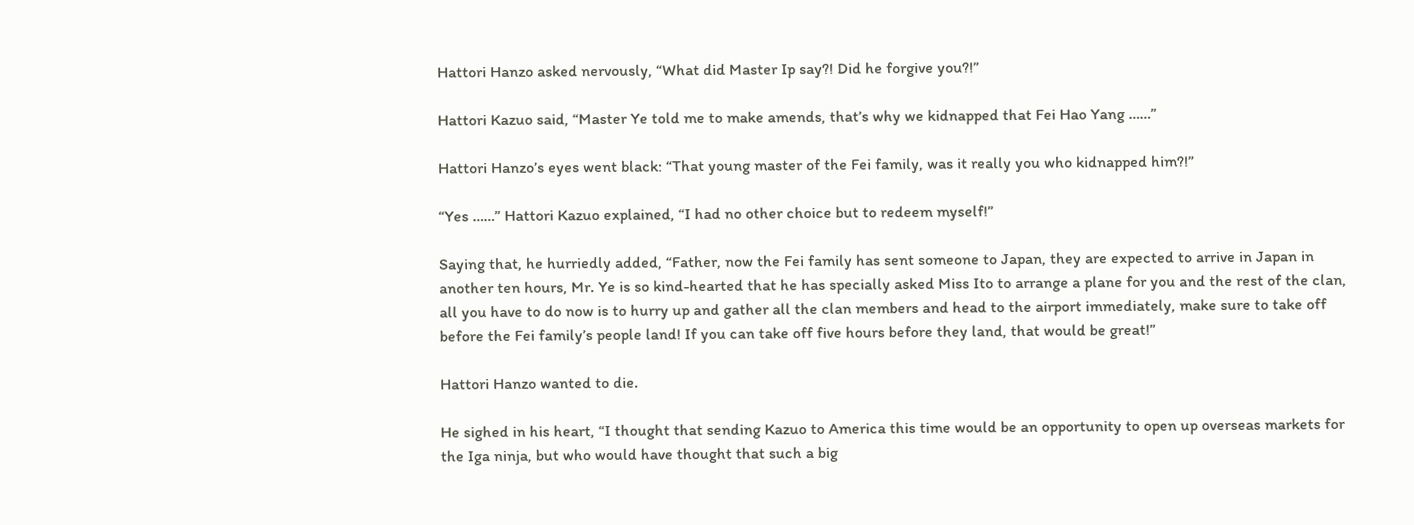Hattori Hanzo asked nervously, “What did Master Ip say?! Did he forgive you?!”

Hattori Kazuo said, “Master Ye told me to make amends, that’s why we kidnapped that Fei Hao Yang ……”

Hattori Hanzo’s eyes went black: “That young master of the Fei family, was it really you who kidnapped him?!”

“Yes ……” Hattori Kazuo explained, “I had no other choice but to redeem myself!”

Saying that, he hurriedly added, “Father, now the Fei family has sent someone to Japan, they are expected to arrive in Japan in another ten hours, Mr. Ye is so kind-hearted that he has specially asked Miss Ito to arrange a plane for you and the rest of the clan, all you have to do now is to hurry up and gather all the clan members and head to the airport immediately, make sure to take off before the Fei family’s people land! If you can take off five hours before they land, that would be great!”

Hattori Hanzo wanted to die.

He sighed in his heart, “I thought that sending Kazuo to America this time would be an opportunity to open up overseas markets for the Iga ninja, but who would have thought that such a big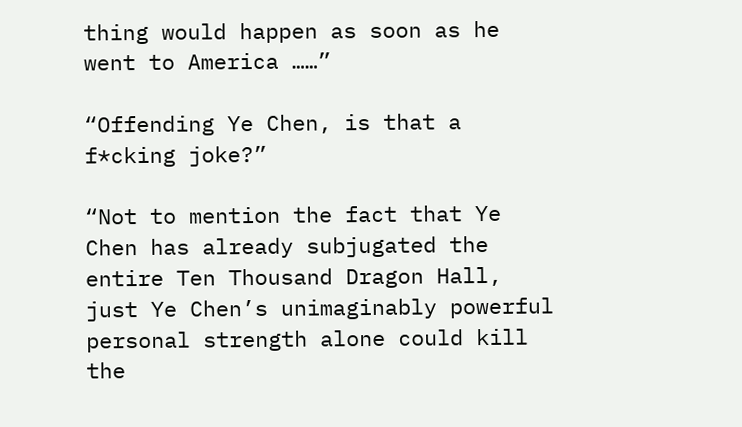thing would happen as soon as he went to America ……”

“Offending Ye Chen, is that a f*cking joke?”

“Not to mention the fact that Ye Chen has already subjugated the entire Ten Thousand Dragon Hall, just Ye Chen’s unimaginably powerful personal strength alone could kill the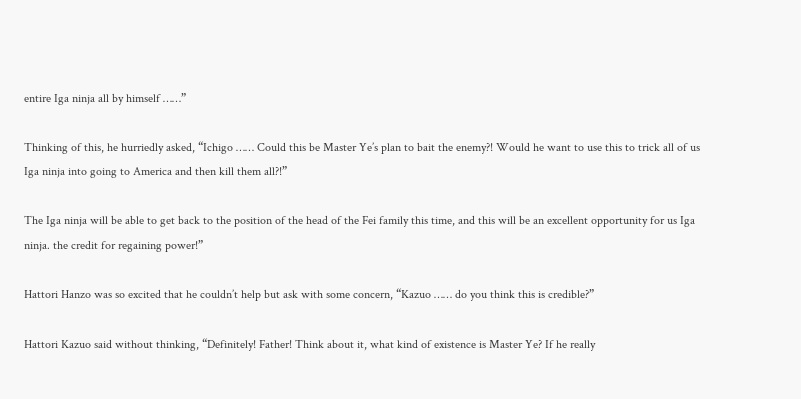entire Iga ninja all by himself ……”

Thinking of this, he hurriedly asked, “Ichigo …… Could this be Master Ye’s plan to bait the enemy?! Would he want to use this to trick all of us Iga ninja into going to America and then kill them all?!”

The Iga ninja will be able to get back to the position of the head of the Fei family this time, and this will be an excellent opportunity for us Iga ninja. the credit for regaining power!”

Hattori Hanzo was so excited that he couldn’t help but ask with some concern, “Kazuo …… do you think this is credible?”

Hattori Kazuo said without thinking, “Definitely! Father! Think about it, what kind of existence is Master Ye? If he really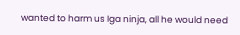wanted to harm us Iga ninja, all he would need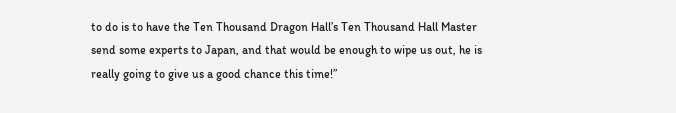to do is to have the Ten Thousand Dragon Hall’s Ten Thousand Hall Master send some experts to Japan, and that would be enough to wipe us out, he is really going to give us a good chance this time!”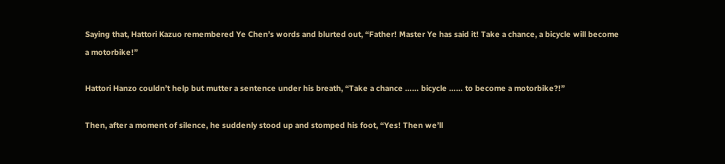Saying that, Hattori Kazuo remembered Ye Chen’s words and blurted out, “Father! Master Ye has said it! Take a chance, a bicycle will become a motorbike!”

Hattori Hanzo couldn’t help but mutter a sentence under his breath, “Take a chance …… bicycle …… to become a motorbike?!”

Then, after a moment of silence, he suddenly stood up and stomped his foot, “Yes! Then we’ll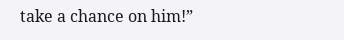take a chance on him!”